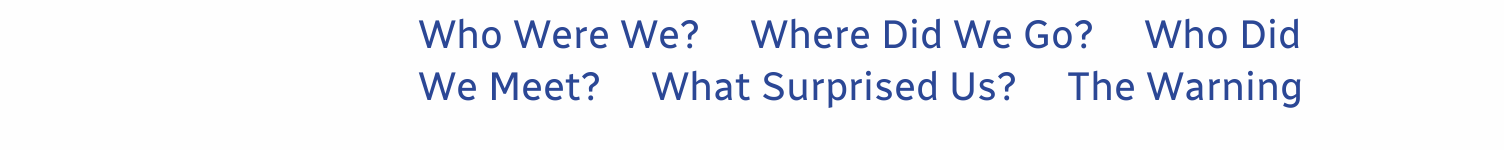Who Were We?     Where Did We Go?     Who Did We Meet?     What Surprised Us?     The Warning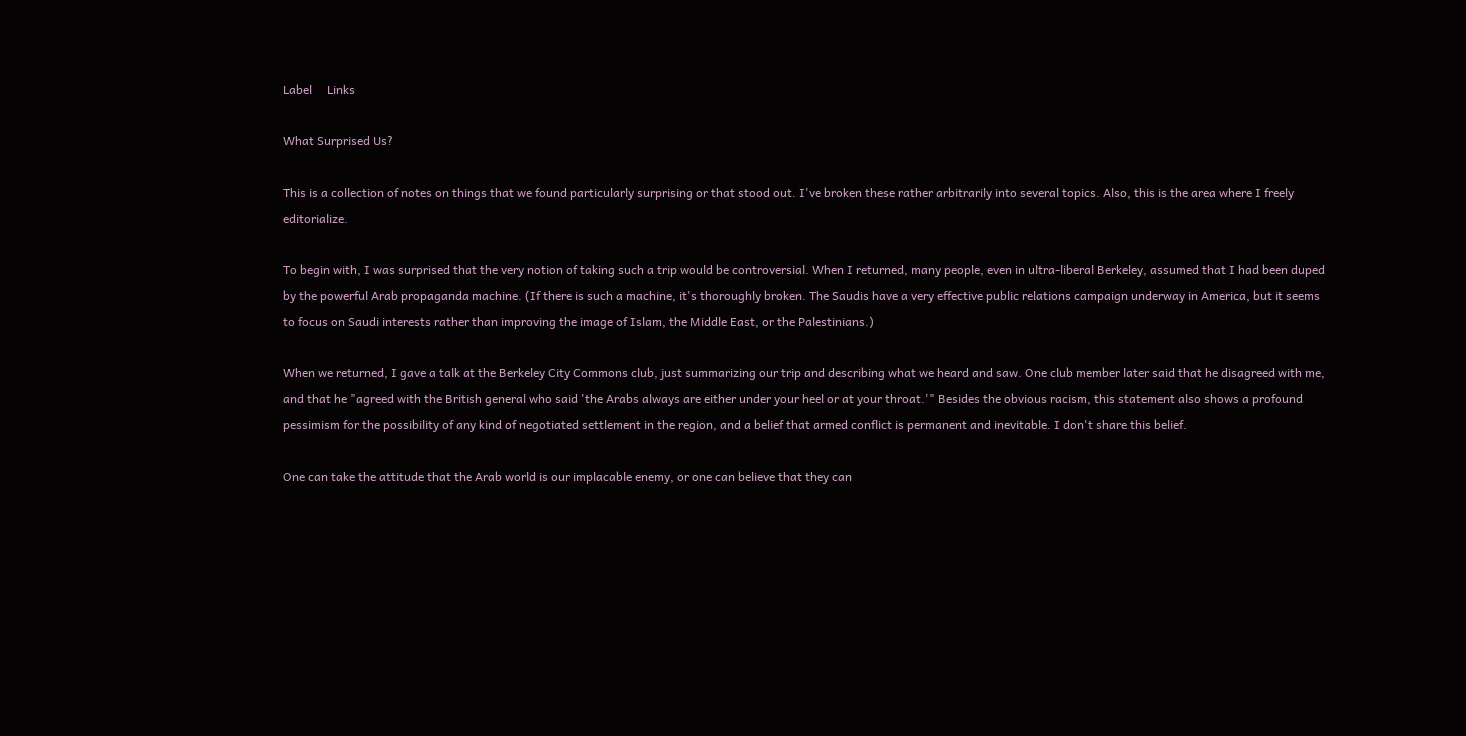Label     Links

What Surprised Us?

This is a collection of notes on things that we found particularly surprising or that stood out. I've broken these rather arbitrarily into several topics. Also, this is the area where I freely editorialize.

To begin with, I was surprised that the very notion of taking such a trip would be controversial. When I returned, many people, even in ultra-liberal Berkeley, assumed that I had been duped by the powerful Arab propaganda machine. (If there is such a machine, it's thoroughly broken. The Saudis have a very effective public relations campaign underway in America, but it seems to focus on Saudi interests rather than improving the image of Islam, the Middle East, or the Palestinians.)

When we returned, I gave a talk at the Berkeley City Commons club, just summarizing our trip and describing what we heard and saw. One club member later said that he disagreed with me, and that he "agreed with the British general who said 'the Arabs always are either under your heel or at your throat.'" Besides the obvious racism, this statement also shows a profound pessimism for the possibility of any kind of negotiated settlement in the region, and a belief that armed conflict is permanent and inevitable. I don't share this belief.

One can take the attitude that the Arab world is our implacable enemy, or one can believe that they can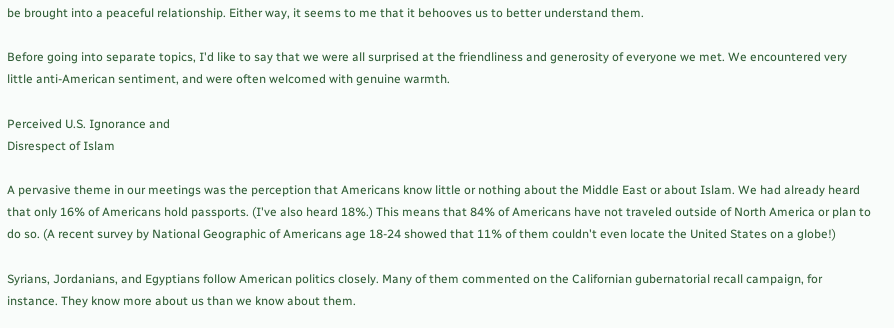be brought into a peaceful relationship. Either way, it seems to me that it behooves us to better understand them.

Before going into separate topics, I'd like to say that we were all surprised at the friendliness and generosity of everyone we met. We encountered very little anti-American sentiment, and were often welcomed with genuine warmth.

Perceived U.S. Ignorance and
Disrespect of Islam

A pervasive theme in our meetings was the perception that Americans know little or nothing about the Middle East or about Islam. We had already heard that only 16% of Americans hold passports. (I've also heard 18%.) This means that 84% of Americans have not traveled outside of North America or plan to do so. (A recent survey by National Geographic of Americans age 18-24 showed that 11% of them couldn't even locate the United States on a globe!)

Syrians, Jordanians, and Egyptians follow American politics closely. Many of them commented on the Californian gubernatorial recall campaign, for instance. They know more about us than we know about them.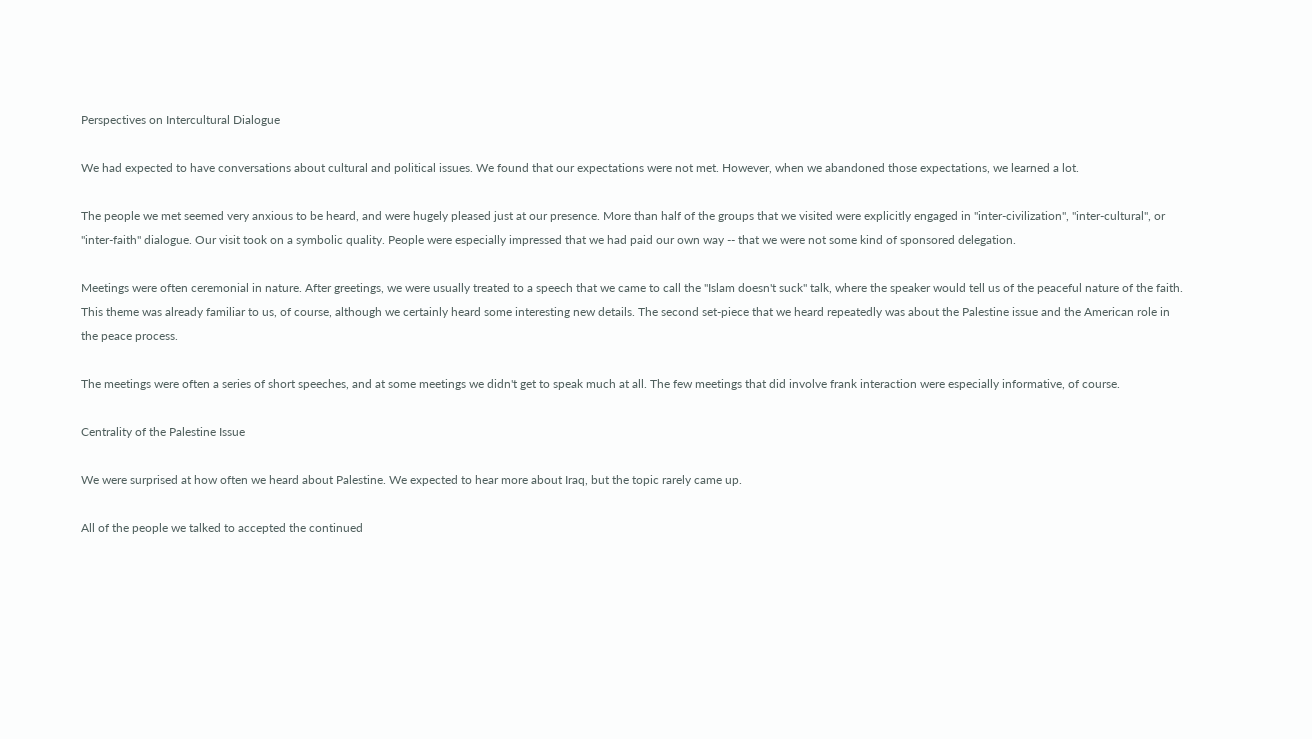Perspectives on Intercultural Dialogue

We had expected to have conversations about cultural and political issues. We found that our expectations were not met. However, when we abandoned those expectations, we learned a lot.

The people we met seemed very anxious to be heard, and were hugely pleased just at our presence. More than half of the groups that we visited were explicitly engaged in "inter-civilization", "inter-cultural", or "inter-faith" dialogue. Our visit took on a symbolic quality. People were especially impressed that we had paid our own way -- that we were not some kind of sponsored delegation.

Meetings were often ceremonial in nature. After greetings, we were usually treated to a speech that we came to call the "Islam doesn't suck" talk, where the speaker would tell us of the peaceful nature of the faith. This theme was already familiar to us, of course, although we certainly heard some interesting new details. The second set-piece that we heard repeatedly was about the Palestine issue and the American role in the peace process.

The meetings were often a series of short speeches, and at some meetings we didn't get to speak much at all. The few meetings that did involve frank interaction were especially informative, of course.

Centrality of the Palestine Issue

We were surprised at how often we heard about Palestine. We expected to hear more about Iraq, but the topic rarely came up.

All of the people we talked to accepted the continued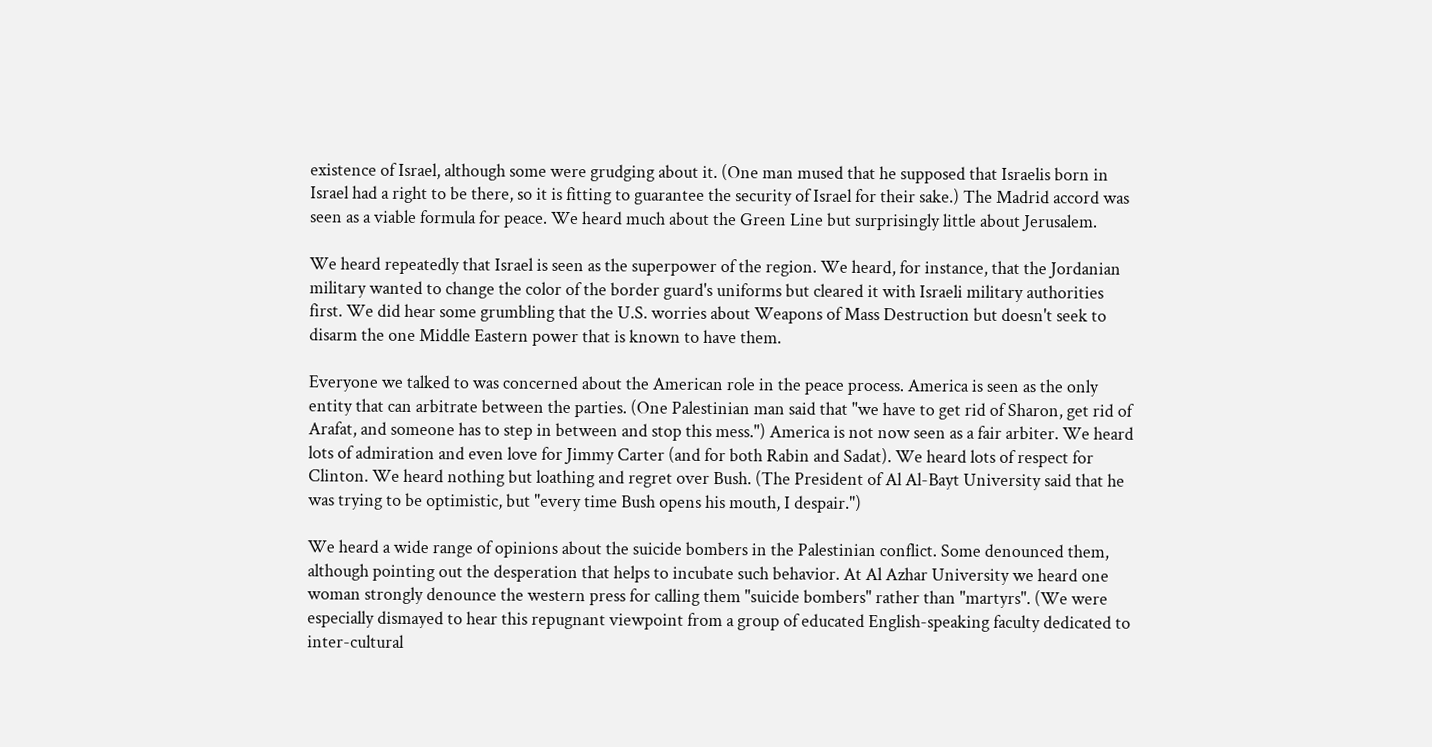existence of Israel, although some were grudging about it. (One man mused that he supposed that Israelis born in Israel had a right to be there, so it is fitting to guarantee the security of Israel for their sake.) The Madrid accord was seen as a viable formula for peace. We heard much about the Green Line but surprisingly little about Jerusalem.

We heard repeatedly that Israel is seen as the superpower of the region. We heard, for instance, that the Jordanian military wanted to change the color of the border guard's uniforms but cleared it with Israeli military authorities first. We did hear some grumbling that the U.S. worries about Weapons of Mass Destruction but doesn't seek to disarm the one Middle Eastern power that is known to have them.

Everyone we talked to was concerned about the American role in the peace process. America is seen as the only entity that can arbitrate between the parties. (One Palestinian man said that "we have to get rid of Sharon, get rid of Arafat, and someone has to step in between and stop this mess.") America is not now seen as a fair arbiter. We heard lots of admiration and even love for Jimmy Carter (and for both Rabin and Sadat). We heard lots of respect for Clinton. We heard nothing but loathing and regret over Bush. (The President of Al Al-Bayt University said that he was trying to be optimistic, but "every time Bush opens his mouth, I despair.")

We heard a wide range of opinions about the suicide bombers in the Palestinian conflict. Some denounced them, although pointing out the desperation that helps to incubate such behavior. At Al Azhar University we heard one woman strongly denounce the western press for calling them "suicide bombers" rather than "martyrs". (We were especially dismayed to hear this repugnant viewpoint from a group of educated English-speaking faculty dedicated to inter-cultural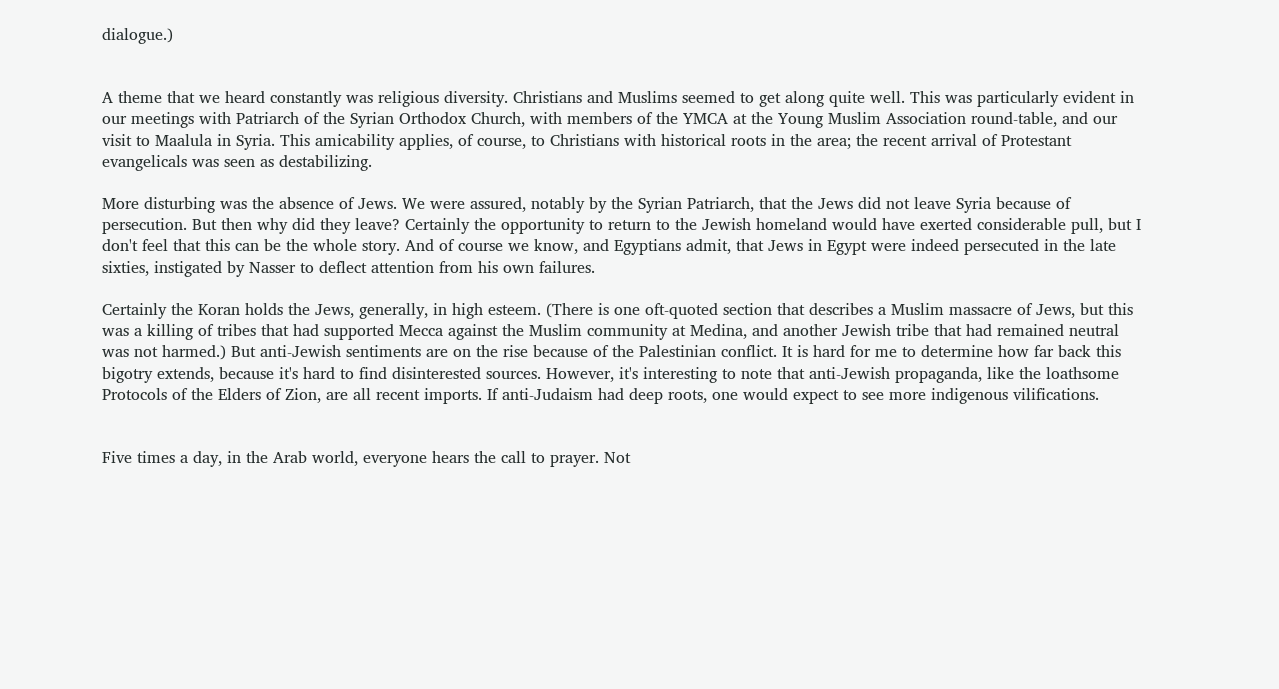dialogue.)


A theme that we heard constantly was religious diversity. Christians and Muslims seemed to get along quite well. This was particularly evident in our meetings with Patriarch of the Syrian Orthodox Church, with members of the YMCA at the Young Muslim Association round-table, and our visit to Maalula in Syria. This amicability applies, of course, to Christians with historical roots in the area; the recent arrival of Protestant evangelicals was seen as destabilizing.

More disturbing was the absence of Jews. We were assured, notably by the Syrian Patriarch, that the Jews did not leave Syria because of persecution. But then why did they leave? Certainly the opportunity to return to the Jewish homeland would have exerted considerable pull, but I don't feel that this can be the whole story. And of course we know, and Egyptians admit, that Jews in Egypt were indeed persecuted in the late sixties, instigated by Nasser to deflect attention from his own failures.

Certainly the Koran holds the Jews, generally, in high esteem. (There is one oft-quoted section that describes a Muslim massacre of Jews, but this was a killing of tribes that had supported Mecca against the Muslim community at Medina, and another Jewish tribe that had remained neutral was not harmed.) But anti-Jewish sentiments are on the rise because of the Palestinian conflict. It is hard for me to determine how far back this bigotry extends, because it's hard to find disinterested sources. However, it's interesting to note that anti-Jewish propaganda, like the loathsome Protocols of the Elders of Zion, are all recent imports. If anti-Judaism had deep roots, one would expect to see more indigenous vilifications.


Five times a day, in the Arab world, everyone hears the call to prayer. Not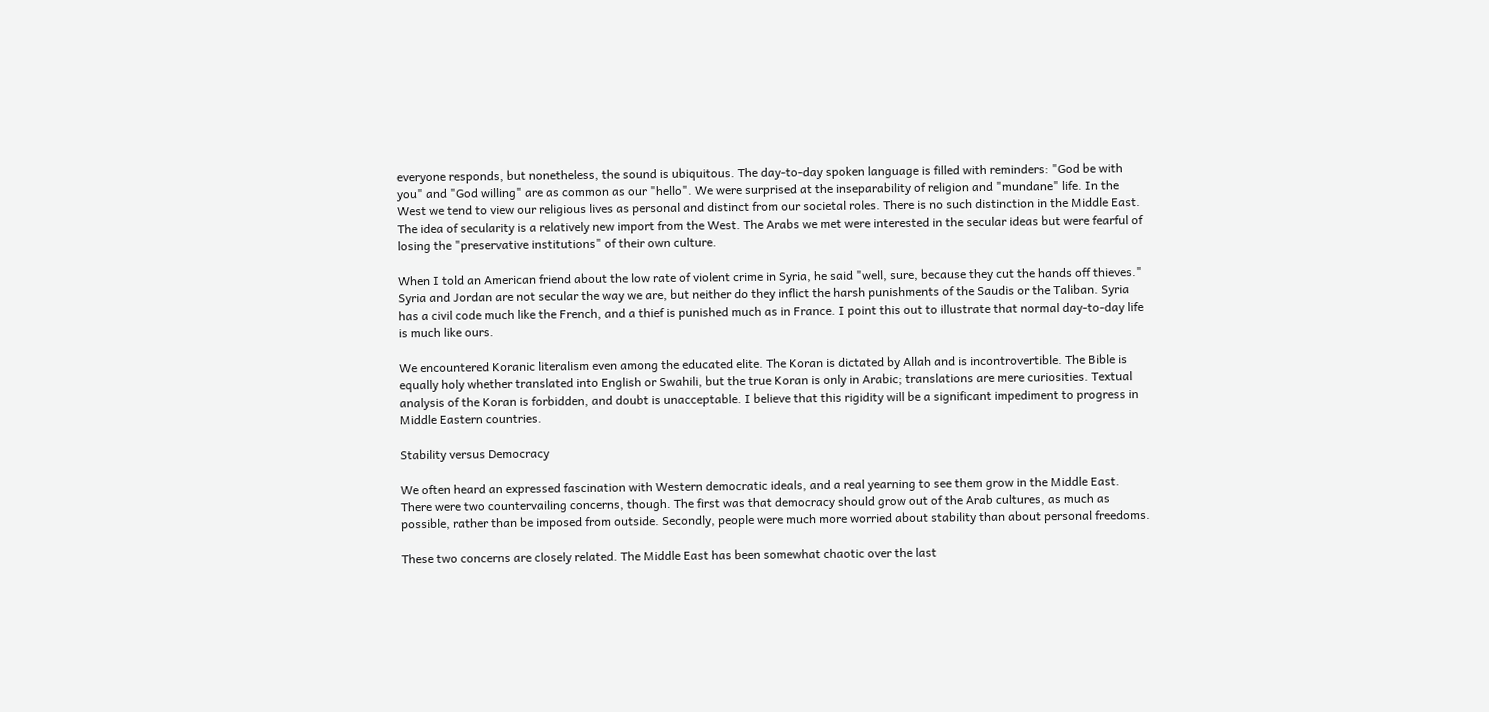everyone responds, but nonetheless, the sound is ubiquitous. The day-to-day spoken language is filled with reminders: "God be with you" and "God willing" are as common as our "hello". We were surprised at the inseparability of religion and "mundane" life. In the West we tend to view our religious lives as personal and distinct from our societal roles. There is no such distinction in the Middle East. The idea of secularity is a relatively new import from the West. The Arabs we met were interested in the secular ideas but were fearful of losing the "preservative institutions" of their own culture.

When I told an American friend about the low rate of violent crime in Syria, he said "well, sure, because they cut the hands off thieves." Syria and Jordan are not secular the way we are, but neither do they inflict the harsh punishments of the Saudis or the Taliban. Syria has a civil code much like the French, and a thief is punished much as in France. I point this out to illustrate that normal day-to-day life is much like ours.

We encountered Koranic literalism even among the educated elite. The Koran is dictated by Allah and is incontrovertible. The Bible is equally holy whether translated into English or Swahili, but the true Koran is only in Arabic; translations are mere curiosities. Textual analysis of the Koran is forbidden, and doubt is unacceptable. I believe that this rigidity will be a significant impediment to progress in Middle Eastern countries.

Stability versus Democracy

We often heard an expressed fascination with Western democratic ideals, and a real yearning to see them grow in the Middle East. There were two countervailing concerns, though. The first was that democracy should grow out of the Arab cultures, as much as possible, rather than be imposed from outside. Secondly, people were much more worried about stability than about personal freedoms.

These two concerns are closely related. The Middle East has been somewhat chaotic over the last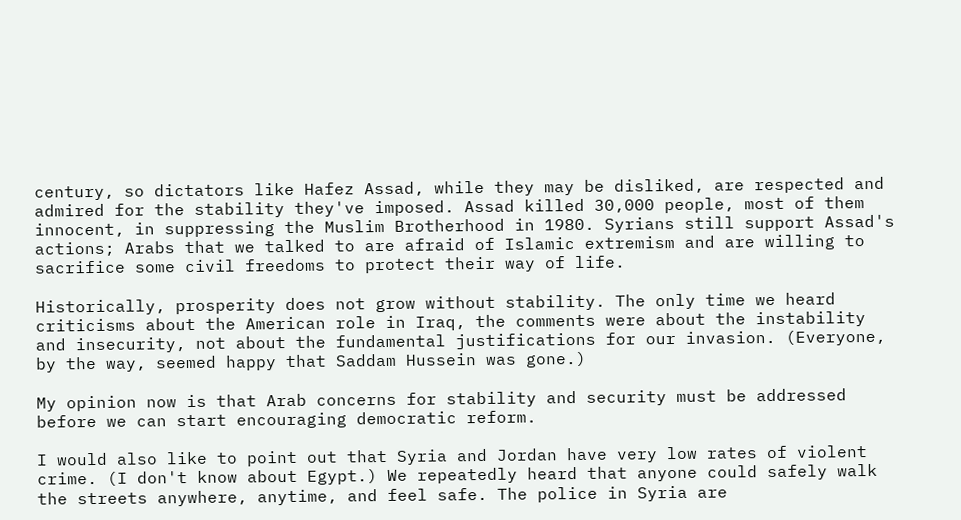century, so dictators like Hafez Assad, while they may be disliked, are respected and admired for the stability they've imposed. Assad killed 30,000 people, most of them innocent, in suppressing the Muslim Brotherhood in 1980. Syrians still support Assad's actions; Arabs that we talked to are afraid of Islamic extremism and are willing to sacrifice some civil freedoms to protect their way of life.

Historically, prosperity does not grow without stability. The only time we heard criticisms about the American role in Iraq, the comments were about the instability and insecurity, not about the fundamental justifications for our invasion. (Everyone, by the way, seemed happy that Saddam Hussein was gone.)

My opinion now is that Arab concerns for stability and security must be addressed before we can start encouraging democratic reform.

I would also like to point out that Syria and Jordan have very low rates of violent crime. (I don't know about Egypt.) We repeatedly heard that anyone could safely walk the streets anywhere, anytime, and feel safe. The police in Syria are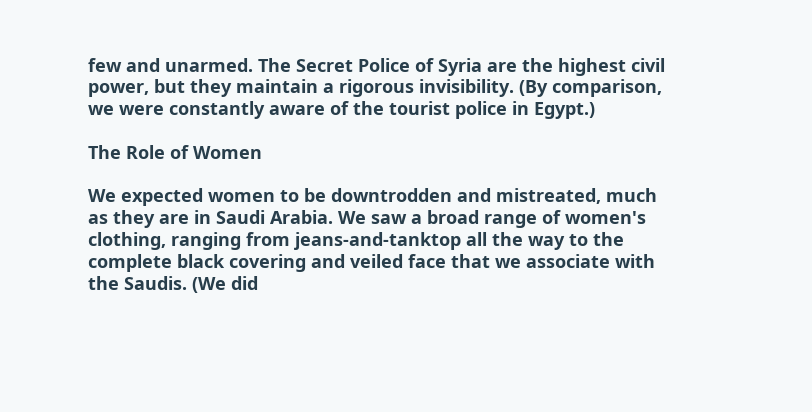few and unarmed. The Secret Police of Syria are the highest civil power, but they maintain a rigorous invisibility. (By comparison, we were constantly aware of the tourist police in Egypt.)

The Role of Women

We expected women to be downtrodden and mistreated, much as they are in Saudi Arabia. We saw a broad range of women's clothing, ranging from jeans-and-tanktop all the way to the complete black covering and veiled face that we associate with the Saudis. (We did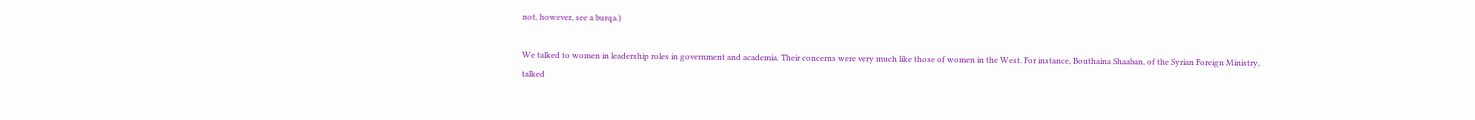not, however, see a burqa.)

We talked to women in leadership roles in government and academia. Their concerns were very much like those of women in the West. For instance, Bouthaina Shaaban, of the Syrian Foreign Ministry, talked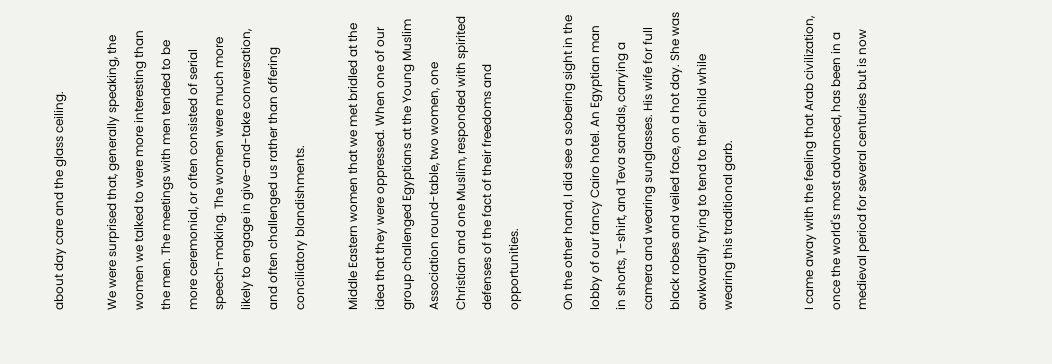about day care and the glass ceiling.

We were surprised that, generally speaking, the women we talked to were more interesting than the men. The meetings with men tended to be more ceremonial, or often consisted of serial speech-making. The women were much more likely to engage in give-and-take conversation, and often challenged us rather than offering conciliatory blandishments.

Middle Eastern women that we met bridled at the idea that they were oppressed. When one of our group challenged Egyptians at the Young Muslim Association round-table, two women, one Christian and one Muslim, responded with spirited defenses of the fact of their freedoms and opportunities.

On the other hand, I did see a sobering sight in the lobby of our fancy Cairo hotel. An Egyptian man in shorts, T-shirt, and Teva sandals, carrying a camera and wearing sunglasses. His wife for full black robes and veiled face, on a hot day. She was awkwardly trying to tend to their child while wearing this traditional garb.


I came away with the feeling that Arab civilization, once the world's most advanced, has been in a medieval period for several centuries but is now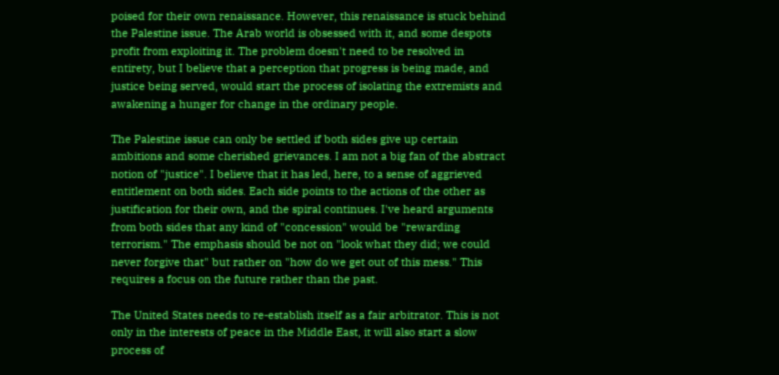poised for their own renaissance. However, this renaissance is stuck behind the Palestine issue. The Arab world is obsessed with it, and some despots profit from exploiting it. The problem doesn't need to be resolved in entirety, but I believe that a perception that progress is being made, and justice being served, would start the process of isolating the extremists and awakening a hunger for change in the ordinary people.

The Palestine issue can only be settled if both sides give up certain ambitions and some cherished grievances. I am not a big fan of the abstract notion of "justice". I believe that it has led, here, to a sense of aggrieved entitlement on both sides. Each side points to the actions of the other as justification for their own, and the spiral continues. I've heard arguments from both sides that any kind of "concession" would be "rewarding terrorism." The emphasis should be not on "look what they did; we could never forgive that" but rather on "how do we get out of this mess." This requires a focus on the future rather than the past.

The United States needs to re-establish itself as a fair arbitrator. This is not only in the interests of peace in the Middle East, it will also start a slow process of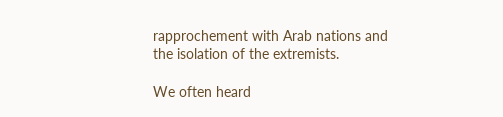rapprochement with Arab nations and the isolation of the extremists.

We often heard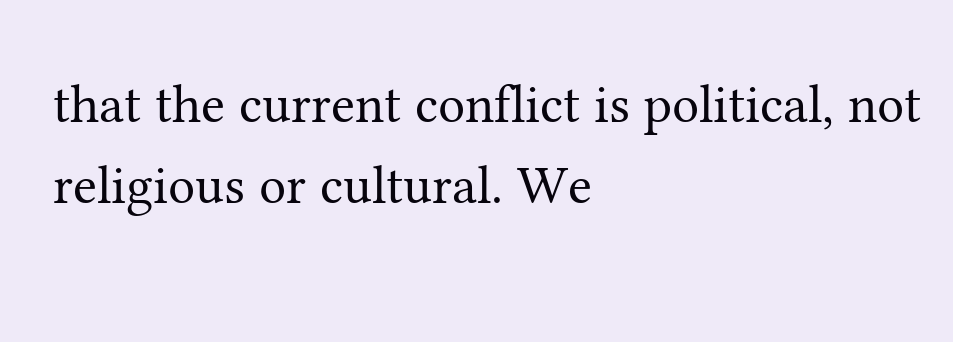that the current conflict is political, not religious or cultural. We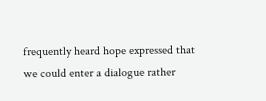frequently heard hope expressed that we could enter a dialogue rather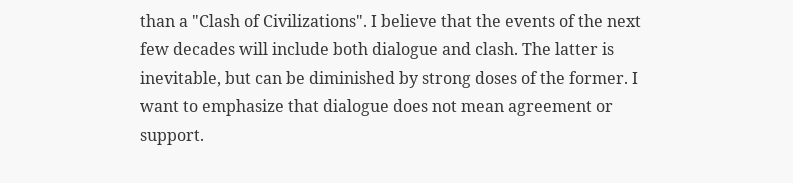than a "Clash of Civilizations". I believe that the events of the next few decades will include both dialogue and clash. The latter is inevitable, but can be diminished by strong doses of the former. I want to emphasize that dialogue does not mean agreement or support.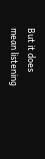But it does mean listening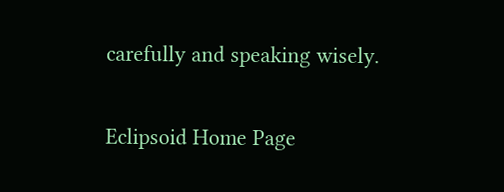carefully and speaking wisely.

Eclipsoid Home Page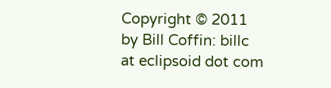Copyright © 2011 by Bill Coffin: billc at eclipsoid dot com